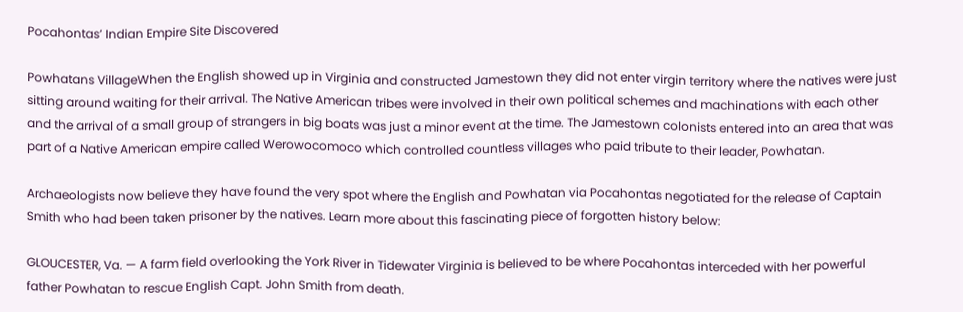Pocahontas’ Indian Empire Site Discovered

Powhatans VillageWhen the English showed up in Virginia and constructed Jamestown they did not enter virgin territory where the natives were just sitting around waiting for their arrival. The Native American tribes were involved in their own political schemes and machinations with each other and the arrival of a small group of strangers in big boats was just a minor event at the time. The Jamestown colonists entered into an area that was part of a Native American empire called Werowocomoco which controlled countless villages who paid tribute to their leader, Powhatan.

Archaeologists now believe they have found the very spot where the English and Powhatan via Pocahontas negotiated for the release of Captain Smith who had been taken prisoner by the natives. Learn more about this fascinating piece of forgotten history below:

GLOUCESTER, Va. — A farm field overlooking the York River in Tidewater Virginia is believed to be where Pocahontas interceded with her powerful father Powhatan to rescue English Capt. John Smith from death.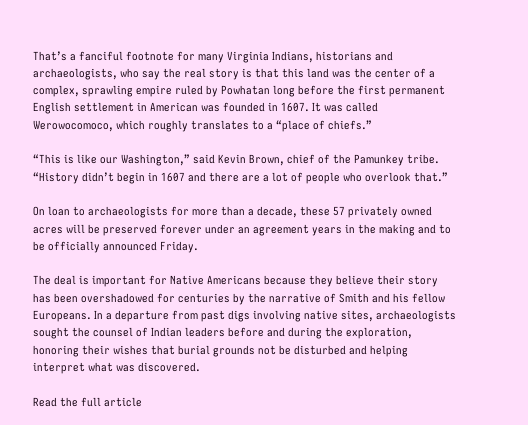That’s a fanciful footnote for many Virginia Indians, historians and archaeologists, who say the real story is that this land was the center of a complex, sprawling empire ruled by Powhatan long before the first permanent English settlement in American was founded in 1607. It was called Werowocomoco, which roughly translates to a “place of chiefs.”

“This is like our Washington,” said Kevin Brown, chief of the Pamunkey tribe. “History didn’t begin in 1607 and there are a lot of people who overlook that.”

On loan to archaeologists for more than a decade, these 57 privately owned acres will be preserved forever under an agreement years in the making and to be officially announced Friday.

The deal is important for Native Americans because they believe their story has been overshadowed for centuries by the narrative of Smith and his fellow Europeans. In a departure from past digs involving native sites, archaeologists sought the counsel of Indian leaders before and during the exploration, honoring their wishes that burial grounds not be disturbed and helping interpret what was discovered.

Read the full article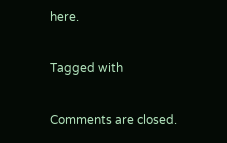here.

Tagged with

Comments are closed.